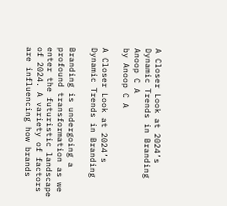A Closer Look at 2024’s Dynamic Trends in Branding
Anoop C A
by Anoop C A

A Closer Look at 2024’s Dynamic Trends in Branding

Branding is undergoing a profound transformation as we enter the futuristic landscape of 2024. A variety of factors are influencing how brands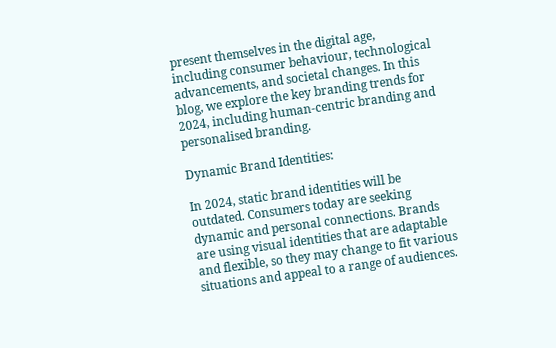present themselves in the digital age, including consumer behaviour, technological advancements, and societal changes. In this blog, we explore the key branding trends for 2024, including human-centric branding and personalised branding.

Dynamic Brand Identities:

In 2024, static brand identities will be outdated. Consumers today are seeking dynamic and personal connections. Brands are using visual identities that are adaptable and flexible, so they may change to fit various situations and appeal to a range of audiences.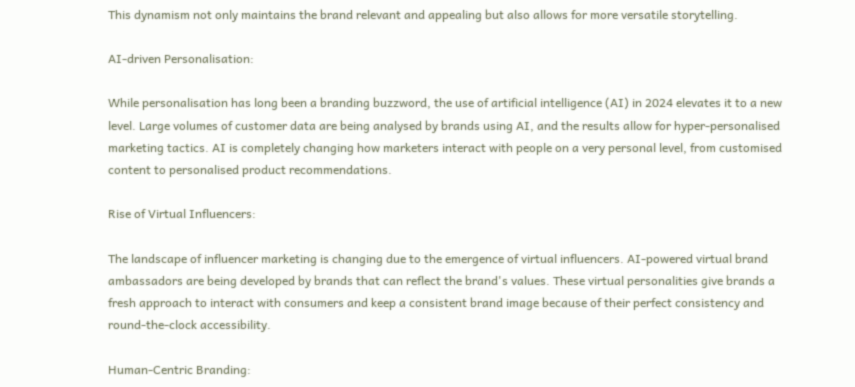This dynamism not only maintains the brand relevant and appealing but also allows for more versatile storytelling.

AI-driven Personalisation:

While personalisation has long been a branding buzzword, the use of artificial intelligence (AI) in 2024 elevates it to a new level. Large volumes of customer data are being analysed by brands using AI, and the results allow for hyper-personalised marketing tactics. AI is completely changing how marketers interact with people on a very personal level, from customised content to personalised product recommendations.

Rise of Virtual Influencers:

The landscape of influencer marketing is changing due to the emergence of virtual influencers. AI-powered virtual brand ambassadors are being developed by brands that can reflect the brand's values. These virtual personalities give brands a fresh approach to interact with consumers and keep a consistent brand image because of their perfect consistency and round-the-clock accessibility.

Human-Centric Branding: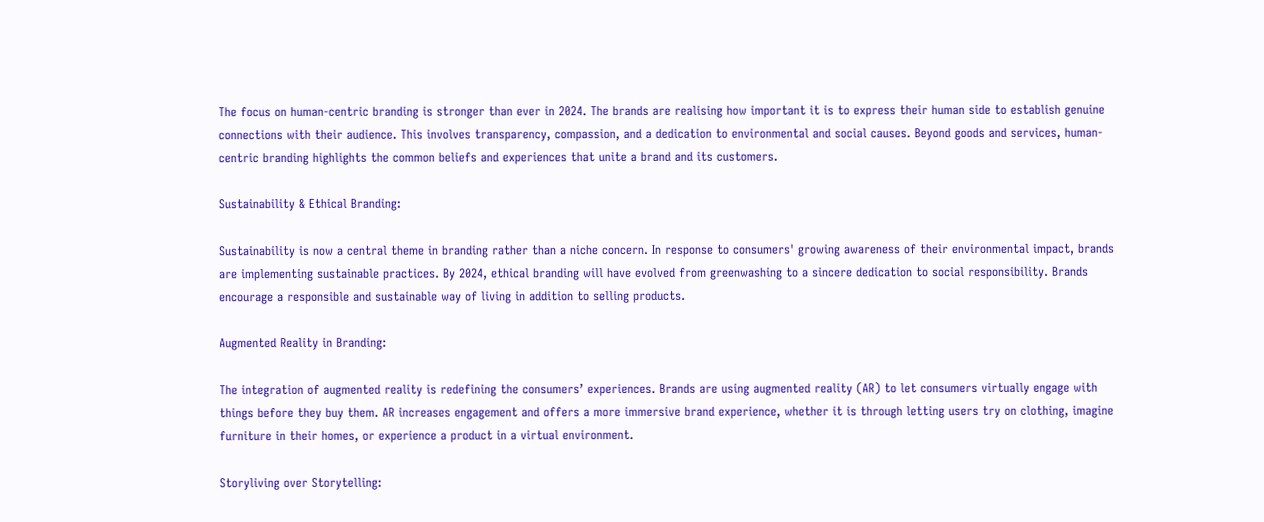The focus on human-centric branding is stronger than ever in 2024. The brands are realising how important it is to express their human side to establish genuine connections with their audience. This involves transparency, compassion, and a dedication to environmental and social causes. Beyond goods and services, human-centric branding highlights the common beliefs and experiences that unite a brand and its customers.

Sustainability & Ethical Branding:

Sustainability is now a central theme in branding rather than a niche concern. In response to consumers' growing awareness of their environmental impact, brands are implementing sustainable practices. By 2024, ethical branding will have evolved from greenwashing to a sincere dedication to social responsibility. Brands encourage a responsible and sustainable way of living in addition to selling products.

Augmented Reality in Branding:

The integration of augmented reality is redefining the consumers’ experiences. Brands are using augmented reality (AR) to let consumers virtually engage with things before they buy them. AR increases engagement and offers a more immersive brand experience, whether it is through letting users try on clothing, imagine furniture in their homes, or experience a product in a virtual environment.

Storyliving over Storytelling: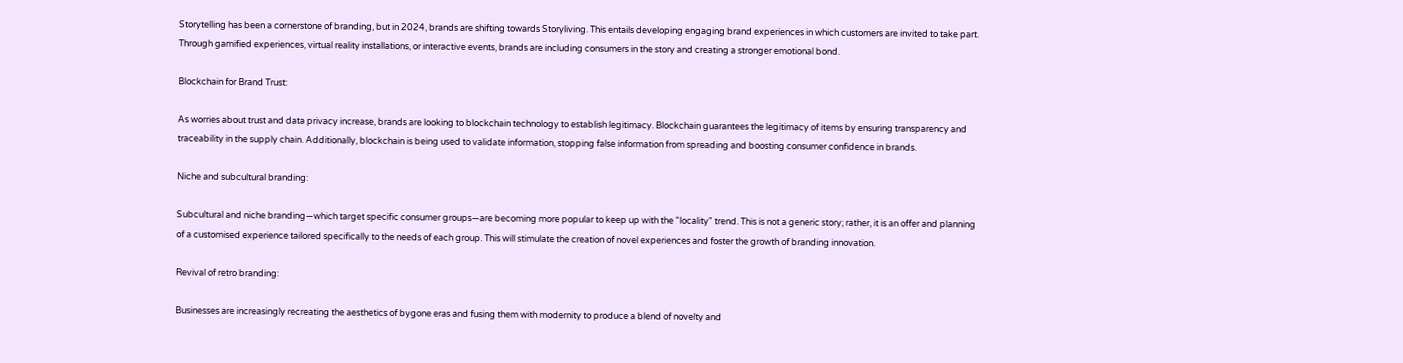Storytelling has been a cornerstone of branding, but in 2024, brands are shifting towards Storyliving. This entails developing engaging brand experiences in which customers are invited to take part. Through gamified experiences, virtual reality installations, or interactive events, brands are including consumers in the story and creating a stronger emotional bond.

Blockchain for Brand Trust:

As worries about trust and data privacy increase, brands are looking to blockchain technology to establish legitimacy. Blockchain guarantees the legitimacy of items by ensuring transparency and traceability in the supply chain. Additionally, blockchain is being used to validate information, stopping false information from spreading and boosting consumer confidence in brands.

Niche and subcultural branding:

Subcultural and niche branding—which target specific consumer groups—are becoming more popular to keep up with the "locality" trend. This is not a generic story; rather, it is an offer and planning of a customised experience tailored specifically to the needs of each group. This will stimulate the creation of novel experiences and foster the growth of branding innovation.

Revival of retro branding:

Businesses are increasingly recreating the aesthetics of bygone eras and fusing them with modernity to produce a blend of novelty and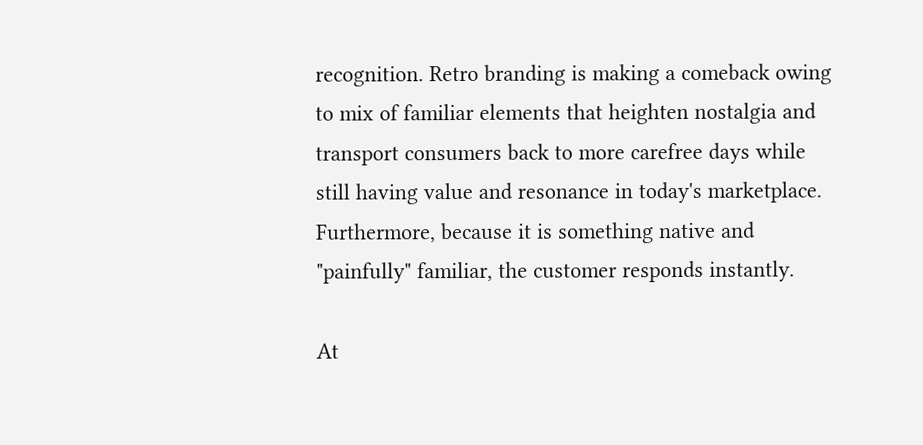recognition. Retro branding is making a comeback owing to mix of familiar elements that heighten nostalgia and transport consumers back to more carefree days while still having value and resonance in today's marketplace. Furthermore, because it is something native and "painfully" familiar, the customer responds instantly.

At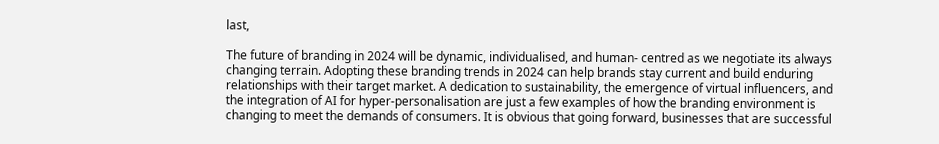last,

The future of branding in 2024 will be dynamic, individualised, and human- centred as we negotiate its always changing terrain. Adopting these branding trends in 2024 can help brands stay current and build enduring relationships with their target market. A dedication to sustainability, the emergence of virtual influencers, and the integration of AI for hyper-personalisation are just a few examples of how the branding environment is changing to meet the demands of consumers. It is obvious that going forward, businesses that are successful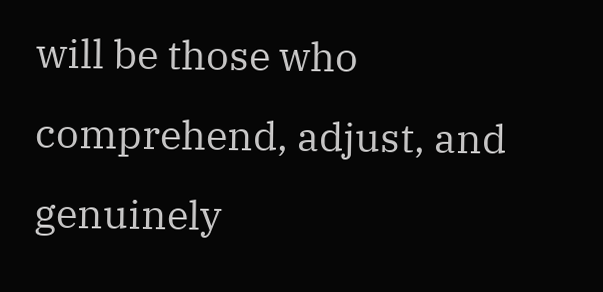will be those who comprehend, adjust, and genuinely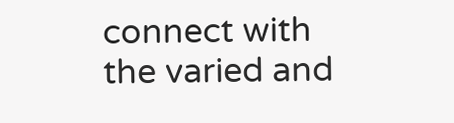connect with the varied and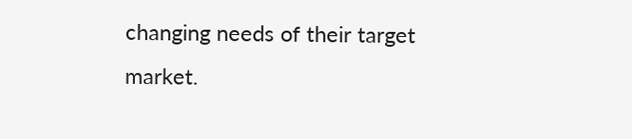changing needs of their target market.